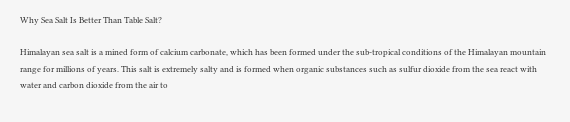Why Sea Salt Is Better Than Table Salt?

Himalayan sea salt is a mined form of calcium carbonate, which has been formed under the sub-tropical conditions of the Himalayan mountain range for millions of years. This salt is extremely salty and is formed when organic substances such as sulfur dioxide from the sea react with water and carbon dioxide from the air to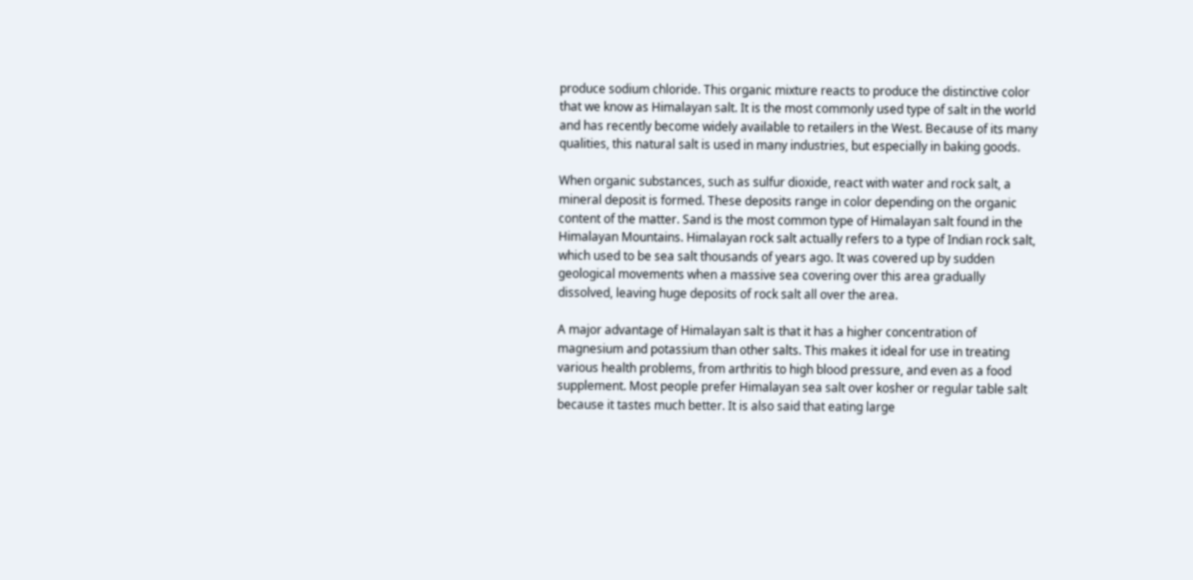produce sodium chloride. This organic mixture reacts to produce the distinctive color that we know as Himalayan salt. It is the most commonly used type of salt in the world and has recently become widely available to retailers in the West. Because of its many qualities, this natural salt is used in many industries, but especially in baking goods.

When organic substances, such as sulfur dioxide, react with water and rock salt, a mineral deposit is formed. These deposits range in color depending on the organic content of the matter. Sand is the most common type of Himalayan salt found in the Himalayan Mountains. Himalayan rock salt actually refers to a type of Indian rock salt, which used to be sea salt thousands of years ago. It was covered up by sudden geological movements when a massive sea covering over this area gradually dissolved, leaving huge deposits of rock salt all over the area.

A major advantage of Himalayan salt is that it has a higher concentration of magnesium and potassium than other salts. This makes it ideal for use in treating various health problems, from arthritis to high blood pressure, and even as a food supplement. Most people prefer Himalayan sea salt over kosher or regular table salt because it tastes much better. It is also said that eating large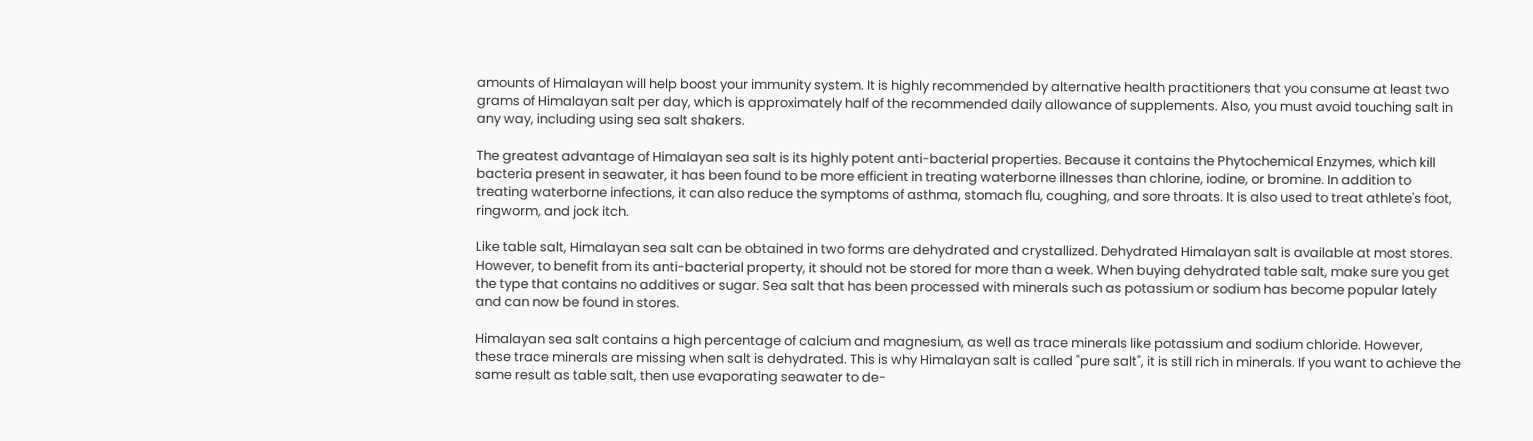amounts of Himalayan will help boost your immunity system. It is highly recommended by alternative health practitioners that you consume at least two grams of Himalayan salt per day, which is approximately half of the recommended daily allowance of supplements. Also, you must avoid touching salt in any way, including using sea salt shakers.

The greatest advantage of Himalayan sea salt is its highly potent anti-bacterial properties. Because it contains the Phytochemical Enzymes, which kill bacteria present in seawater, it has been found to be more efficient in treating waterborne illnesses than chlorine, iodine, or bromine. In addition to treating waterborne infections, it can also reduce the symptoms of asthma, stomach flu, coughing, and sore throats. It is also used to treat athlete's foot, ringworm, and jock itch.

Like table salt, Himalayan sea salt can be obtained in two forms are dehydrated and crystallized. Dehydrated Himalayan salt is available at most stores. However, to benefit from its anti-bacterial property, it should not be stored for more than a week. When buying dehydrated table salt, make sure you get the type that contains no additives or sugar. Sea salt that has been processed with minerals such as potassium or sodium has become popular lately and can now be found in stores.

Himalayan sea salt contains a high percentage of calcium and magnesium, as well as trace minerals like potassium and sodium chloride. However, these trace minerals are missing when salt is dehydrated. This is why Himalayan salt is called "pure salt", it is still rich in minerals. If you want to achieve the same result as table salt, then use evaporating seawater to de-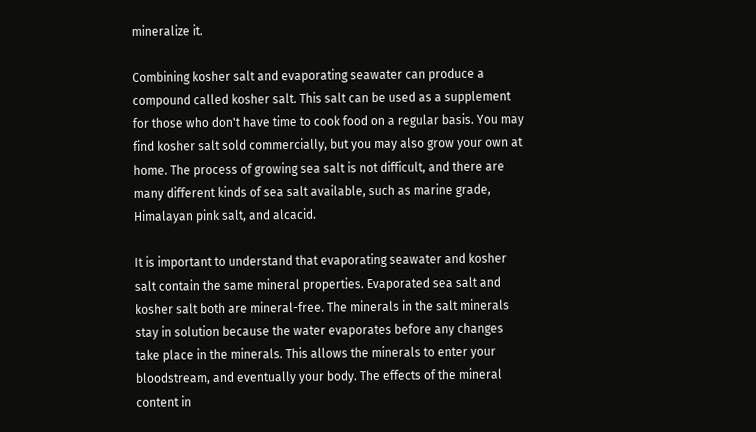mineralize it.

Combining kosher salt and evaporating seawater can produce a compound called kosher salt. This salt can be used as a supplement for those who don't have time to cook food on a regular basis. You may find kosher salt sold commercially, but you may also grow your own at home. The process of growing sea salt is not difficult, and there are many different kinds of sea salt available, such as marine grade, Himalayan pink salt, and alcacid.

It is important to understand that evaporating seawater and kosher salt contain the same mineral properties. Evaporated sea salt and kosher salt both are mineral-free. The minerals in the salt minerals stay in solution because the water evaporates before any changes take place in the minerals. This allows the minerals to enter your bloodstream, and eventually your body. The effects of the mineral content in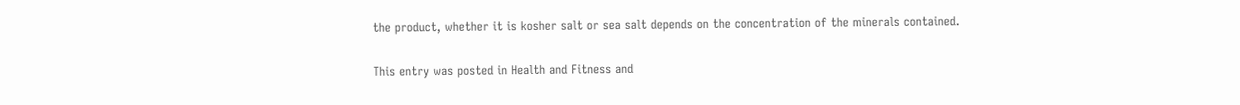the product, whether it is kosher salt or sea salt depends on the concentration of the minerals contained.

This entry was posted in Health and Fitness and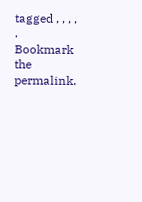tagged , , , , . Bookmark the permalink.